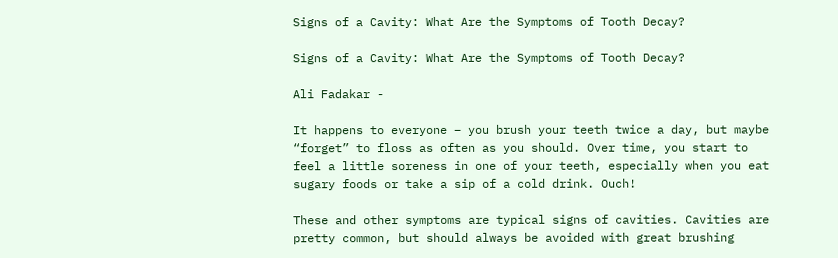Signs of a Cavity: What Are the Symptoms of Tooth Decay?

Signs of a Cavity: What Are the Symptoms of Tooth Decay?

Ali Fadakar -

It happens to everyone – you brush your teeth twice a day, but maybe “forget” to floss as often as you should. Over time, you start to feel a little soreness in one of your teeth, especially when you eat sugary foods or take a sip of a cold drink. Ouch!

These and other symptoms are typical signs of cavities. Cavities are pretty common, but should always be avoided with great brushing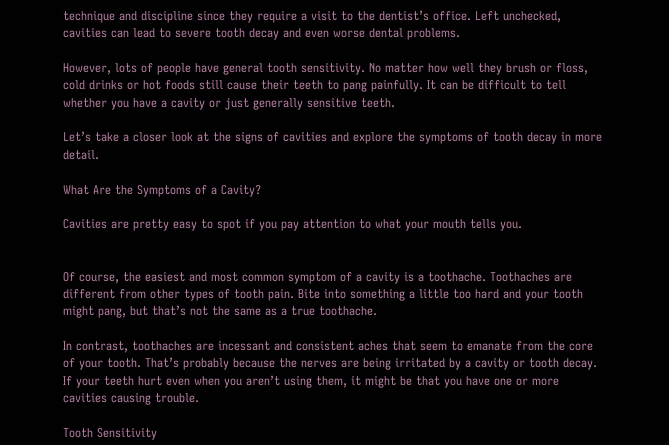technique and discipline since they require a visit to the dentist’s office. Left unchecked, cavities can lead to severe tooth decay and even worse dental problems.

However, lots of people have general tooth sensitivity. No matter how well they brush or floss, cold drinks or hot foods still cause their teeth to pang painfully. It can be difficult to tell whether you have a cavity or just generally sensitive teeth.

Let’s take a closer look at the signs of cavities and explore the symptoms of tooth decay in more detail.

What Are the Symptoms of a Cavity?

Cavities are pretty easy to spot if you pay attention to what your mouth tells you.


Of course, the easiest and most common symptom of a cavity is a toothache. Toothaches are different from other types of tooth pain. Bite into something a little too hard and your tooth might pang, but that’s not the same as a true toothache.

In contrast, toothaches are incessant and consistent aches that seem to emanate from the core of your tooth. That’s probably because the nerves are being irritated by a cavity or tooth decay. If your teeth hurt even when you aren’t using them, it might be that you have one or more cavities causing trouble.

Tooth Sensitivity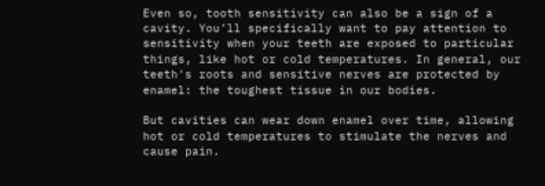Even so, tooth sensitivity can also be a sign of a cavity. You’ll specifically want to pay attention to sensitivity when your teeth are exposed to particular things, like hot or cold temperatures. In general, our teeth's roots and sensitive nerves are protected by enamel: the toughest tissue in our bodies.

But cavities can wear down enamel over time, allowing hot or cold temperatures to stimulate the nerves and cause pain.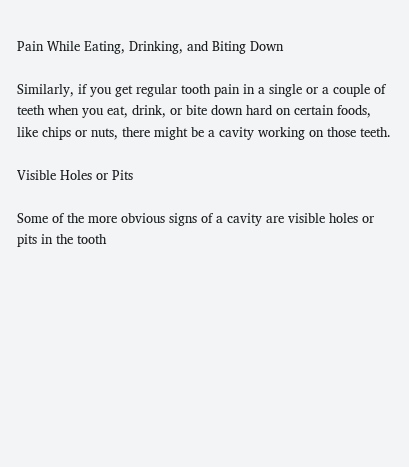Pain While Eating, Drinking, and Biting Down

Similarly, if you get regular tooth pain in a single or a couple of teeth when you eat, drink, or bite down hard on certain foods, like chips or nuts, there might be a cavity working on those teeth.

Visible Holes or Pits

Some of the more obvious signs of a cavity are visible holes or pits in the tooth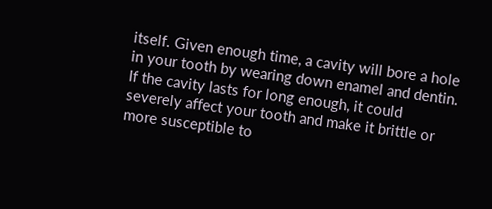itself. Given enough time, a cavity will bore a hole in your tooth by wearing down enamel and dentin. If the cavity lasts for long enough, it could severely affect your tooth and make it brittle or more susceptible to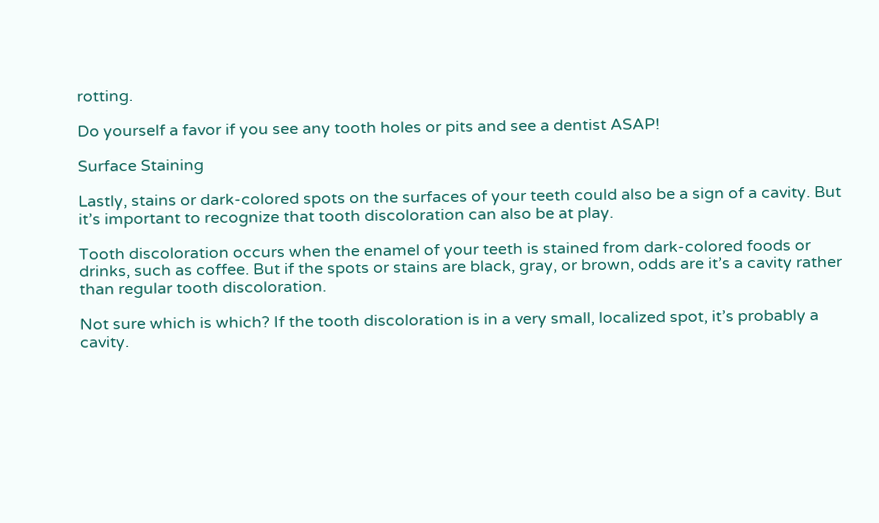rotting.

Do yourself a favor if you see any tooth holes or pits and see a dentist ASAP!

Surface Staining

Lastly, stains or dark-colored spots on the surfaces of your teeth could also be a sign of a cavity. But it’s important to recognize that tooth discoloration can also be at play.

Tooth discoloration occurs when the enamel of your teeth is stained from dark-colored foods or drinks, such as coffee. But if the spots or stains are black, gray, or brown, odds are it’s a cavity rather than regular tooth discoloration.

Not sure which is which? If the tooth discoloration is in a very small, localized spot, it’s probably a cavity.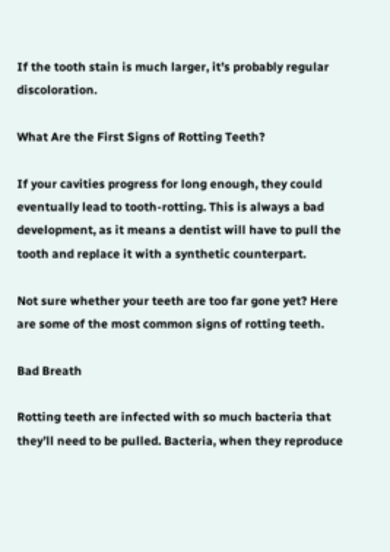If the tooth stain is much larger, it’s probably regular discoloration.

What Are the First Signs of Rotting Teeth?

If your cavities progress for long enough, they could eventually lead to tooth-rotting. This is always a bad development, as it means a dentist will have to pull the tooth and replace it with a synthetic counterpart.

Not sure whether your teeth are too far gone yet? Here are some of the most common signs of rotting teeth.

Bad Breath

Rotting teeth are infected with so much bacteria that they’ll need to be pulled. Bacteria, when they reproduce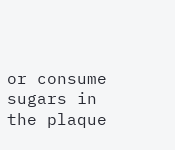or consume sugars in the plaque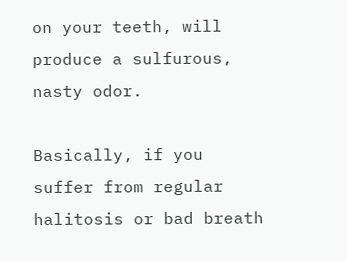on your teeth, will produce a sulfurous, nasty odor.

Basically, if you suffer from regular halitosis or bad breath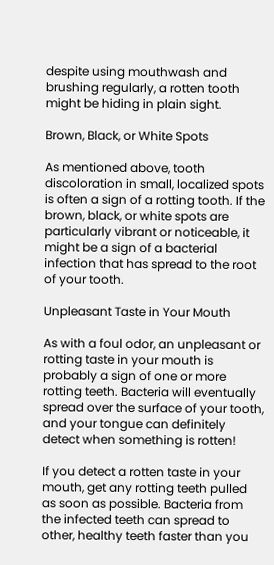despite using mouthwash and brushing regularly, a rotten tooth might be hiding in plain sight.

Brown, Black, or White Spots

As mentioned above, tooth discoloration in small, localized spots is often a sign of a rotting tooth. If the brown, black, or white spots are particularly vibrant or noticeable, it might be a sign of a bacterial infection that has spread to the root of your tooth.

Unpleasant Taste in Your Mouth

As with a foul odor, an unpleasant or rotting taste in your mouth is probably a sign of one or more rotting teeth. Bacteria will eventually spread over the surface of your tooth, and your tongue can definitely detect when something is rotten!

If you detect a rotten taste in your mouth, get any rotting teeth pulled as soon as possible. Bacteria from the infected teeth can spread to other, healthy teeth faster than you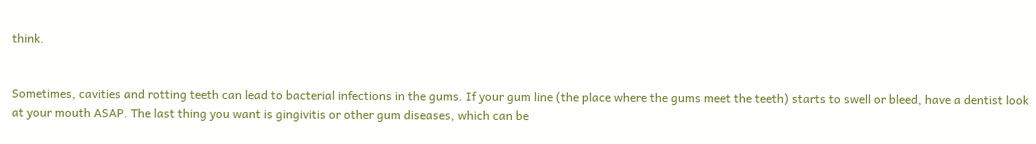think.


Sometimes, cavities and rotting teeth can lead to bacterial infections in the gums. If your gum line (the place where the gums meet the teeth) starts to swell or bleed, have a dentist look at your mouth ASAP. The last thing you want is gingivitis or other gum diseases, which can be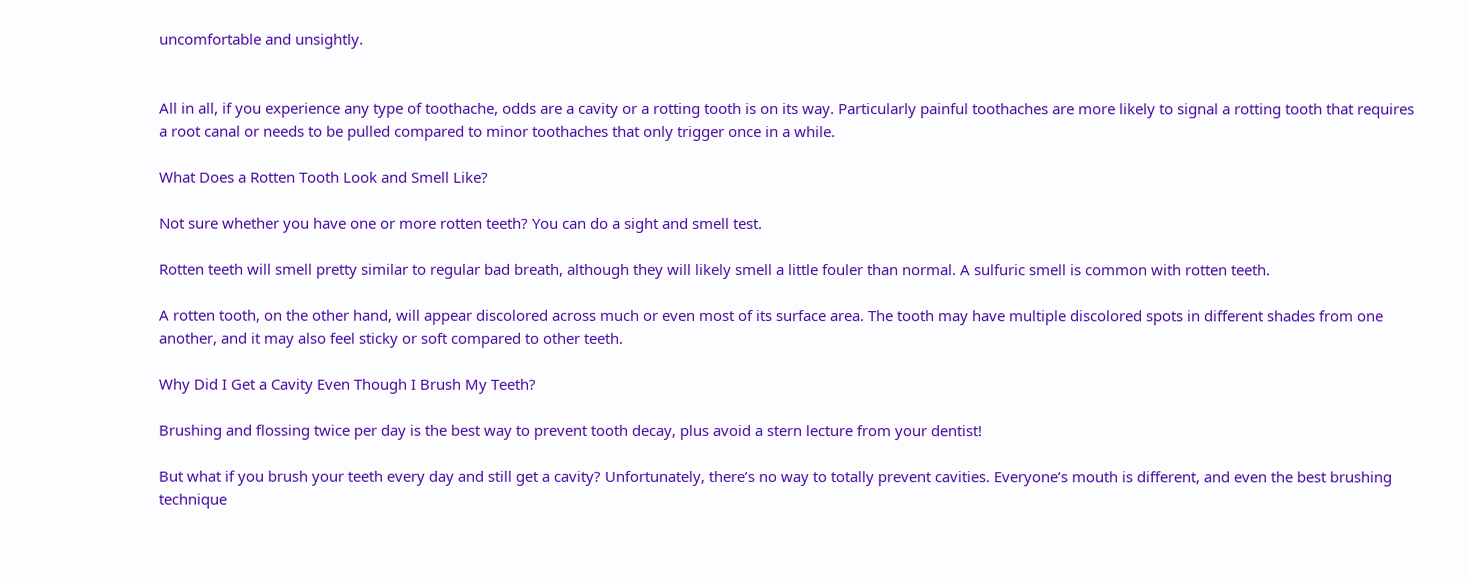uncomfortable and unsightly.


All in all, if you experience any type of toothache, odds are a cavity or a rotting tooth is on its way. Particularly painful toothaches are more likely to signal a rotting tooth that requires a root canal or needs to be pulled compared to minor toothaches that only trigger once in a while.

What Does a Rotten Tooth Look and Smell Like?

Not sure whether you have one or more rotten teeth? You can do a sight and smell test.

Rotten teeth will smell pretty similar to regular bad breath, although they will likely smell a little fouler than normal. A sulfuric smell is common with rotten teeth.

A rotten tooth, on the other hand, will appear discolored across much or even most of its surface area. The tooth may have multiple discolored spots in different shades from one another, and it may also feel sticky or soft compared to other teeth.

Why Did I Get a Cavity Even Though I Brush My Teeth?

Brushing and flossing twice per day is the best way to prevent tooth decay, plus avoid a stern lecture from your dentist!

But what if you brush your teeth every day and still get a cavity? Unfortunately, there’s no way to totally prevent cavities. Everyone’s mouth is different, and even the best brushing technique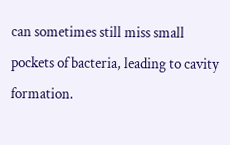can sometimes still miss small pockets of bacteria, leading to cavity formation.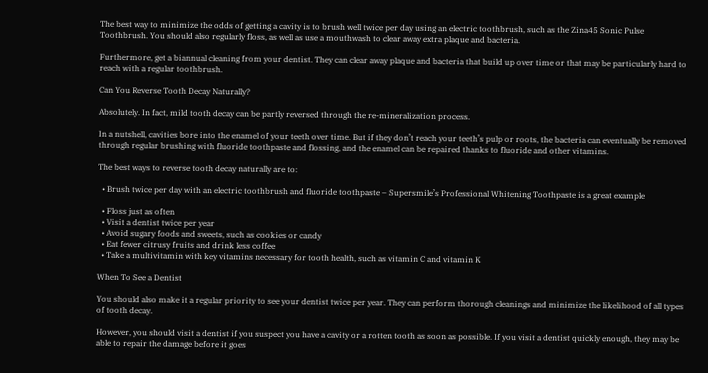The best way to minimize the odds of getting a cavity is to brush well twice per day using an electric toothbrush, such as the Zina45 Sonic Pulse Toothbrush. You should also regularly floss, as well as use a mouthwash to clear away extra plaque and bacteria.

Furthermore, get a biannual cleaning from your dentist. They can clear away plaque and bacteria that build up over time or that may be particularly hard to reach with a regular toothbrush.

Can You Reverse Tooth Decay Naturally?

Absolutely. In fact, mild tooth decay can be partly reversed through the re-mineralization process.

In a nutshell, cavities bore into the enamel of your teeth over time. But if they don’t reach your teeth’s pulp or roots, the bacteria can eventually be removed through regular brushing with fluoride toothpaste and flossing, and the enamel can be repaired thanks to fluoride and other vitamins.

The best ways to reverse tooth decay naturally are to:

  • Brush twice per day with an electric toothbrush and fluoride toothpaste – Supersmile’s Professional Whitening Toothpaste is a great example

  • Floss just as often
  • Visit a dentist twice per year
  • Avoid sugary foods and sweets, such as cookies or candy
  • Eat fewer citrusy fruits and drink less coffee
  • Take a multivitamin with key vitamins necessary for tooth health, such as vitamin C and vitamin K

When To See a Dentist

You should also make it a regular priority to see your dentist twice per year. They can perform thorough cleanings and minimize the likelihood of all types of tooth decay.

However, you should visit a dentist if you suspect you have a cavity or a rotten tooth as soon as possible. If you visit a dentist quickly enough, they may be able to repair the damage before it goes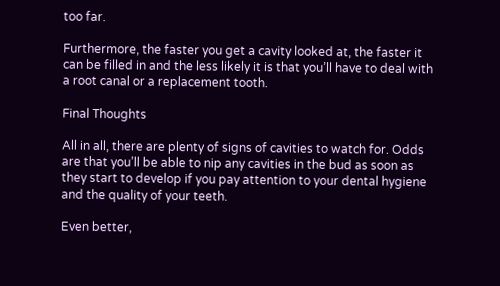too far.

Furthermore, the faster you get a cavity looked at, the faster it can be filled in and the less likely it is that you’ll have to deal with a root canal or a replacement tooth.

Final Thoughts

All in all, there are plenty of signs of cavities to watch for. Odds are that you’ll be able to nip any cavities in the bud as soon as they start to develop if you pay attention to your dental hygiene and the quality of your teeth.

Even better,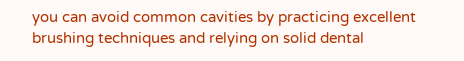you can avoid common cavities by practicing excellent brushing techniques and relying on solid dental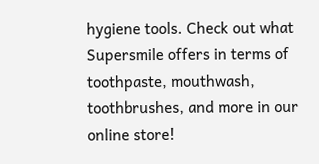hygiene tools. Check out what Supersmile offers in terms of toothpaste, mouthwash, toothbrushes, and more in our online store!